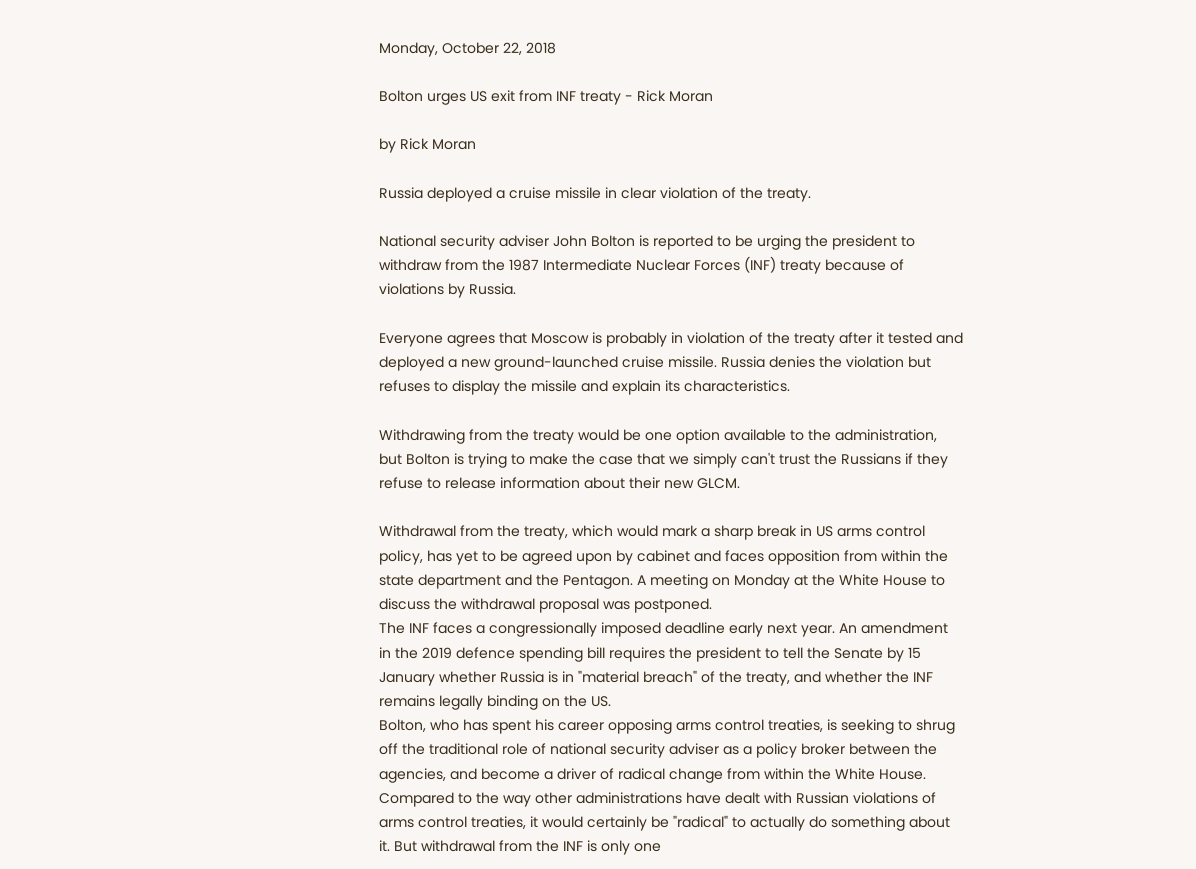Monday, October 22, 2018

Bolton urges US exit from INF treaty - Rick Moran

by Rick Moran

Russia deployed a cruise missile in clear violation of the treaty.

National security adviser John Bolton is reported to be urging the president to withdraw from the 1987 Intermediate Nuclear Forces (INF) treaty because of violations by Russia.

Everyone agrees that Moscow is probably in violation of the treaty after it tested and deployed a new ground-launched cruise missile. Russia denies the violation but refuses to display the missile and explain its characteristics.

Withdrawing from the treaty would be one option available to the administration, but Bolton is trying to make the case that we simply can't trust the Russians if they refuse to release information about their new GLCM.

Withdrawal from the treaty, which would mark a sharp break in US arms control policy, has yet to be agreed upon by cabinet and faces opposition from within the state department and the Pentagon. A meeting on Monday at the White House to discuss the withdrawal proposal was postponed.
The INF faces a congressionally imposed deadline early next year. An amendment in the 2019 defence spending bill requires the president to tell the Senate by 15 January whether Russia is in "material breach" of the treaty, and whether the INF remains legally binding on the US.
Bolton, who has spent his career opposing arms control treaties, is seeking to shrug off the traditional role of national security adviser as a policy broker between the agencies, and become a driver of radical change from within the White House.
Compared to the way other administrations have dealt with Russian violations of arms control treaties, it would certainly be "radical" to actually do something about it. But withdrawal from the INF is only one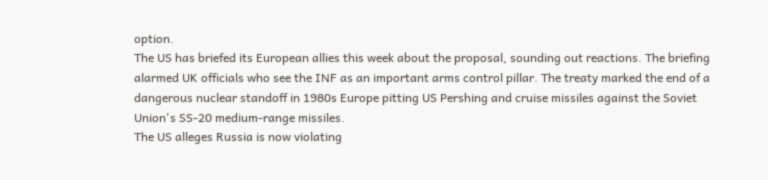option.
The US has briefed its European allies this week about the proposal, sounding out reactions. The briefing alarmed UK officials who see the INF as an important arms control pillar. The treaty marked the end of a dangerous nuclear standoff in 1980s Europe pitting US Pershing and cruise missiles against the Soviet Union's SS-20 medium-range missiles.
The US alleges Russia is now violating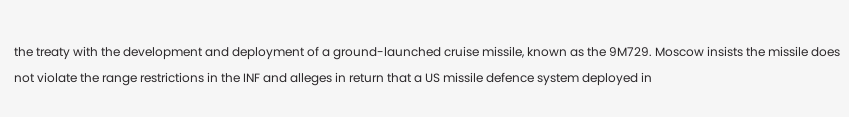the treaty with the development and deployment of a ground-launched cruise missile, known as the 9M729. Moscow insists the missile does not violate the range restrictions in the INF and alleges in return that a US missile defence system deployed in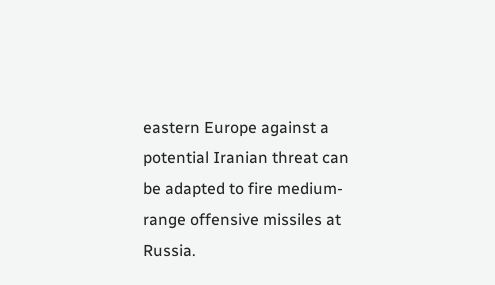eastern Europe against a potential Iranian threat can be adapted to fire medium-range offensive missiles at Russia.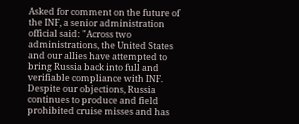Asked for comment on the future of the INF, a senior administration official said: "Across two administrations, the United States and our allies have attempted to bring Russia back into full and verifiable compliance with INF. Despite our objections, Russia continues to produce and field prohibited cruise misses and has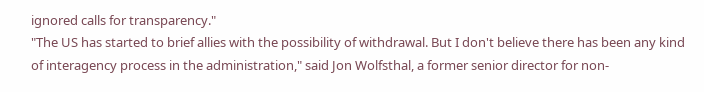ignored calls for transparency."
"The US has started to brief allies with the possibility of withdrawal. But I don't believe there has been any kind of interagency process in the administration," said Jon Wolfsthal, a former senior director for non-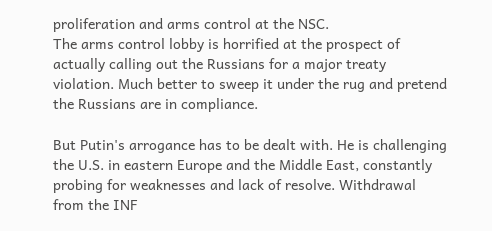proliferation and arms control at the NSC.
The arms control lobby is horrified at the prospect of actually calling out the Russians for a major treaty violation. Much better to sweep it under the rug and pretend the Russians are in compliance.

But Putin's arrogance has to be dealt with. He is challenging the U.S. in eastern Europe and the Middle East, constantly probing for weaknesses and lack of resolve. Withdrawal from the INF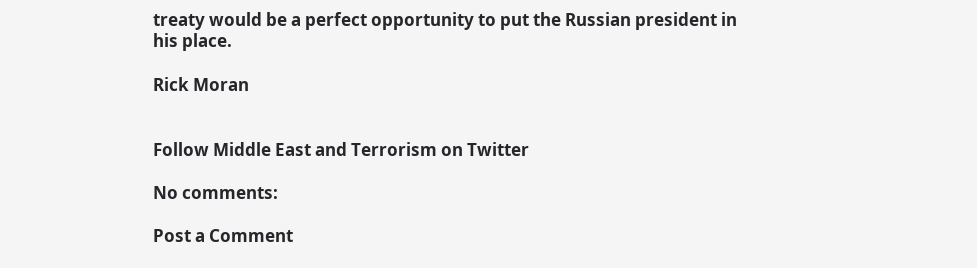treaty would be a perfect opportunity to put the Russian president in his place.

Rick Moran


Follow Middle East and Terrorism on Twitter

No comments:

Post a Comment